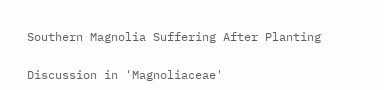Southern Magnolia Suffering After Planting

Discussion in 'Magnoliaceae'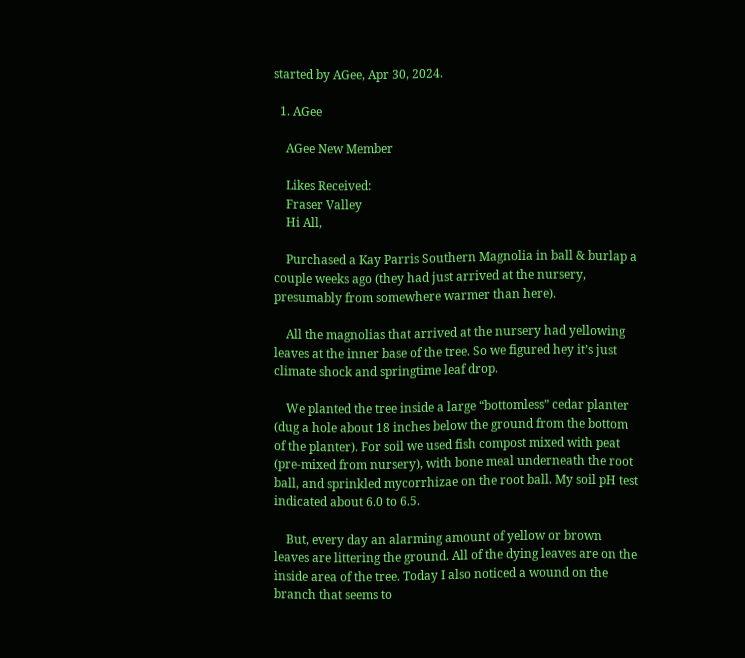started by AGee, Apr 30, 2024.

  1. AGee

    AGee New Member

    Likes Received:
    Fraser Valley
    Hi All,

    Purchased a Kay Parris Southern Magnolia in ball & burlap a couple weeks ago (they had just arrived at the nursery, presumably from somewhere warmer than here).

    All the magnolias that arrived at the nursery had yellowing leaves at the inner base of the tree. So we figured hey it’s just climate shock and springtime leaf drop.

    We planted the tree inside a large “bottomless” cedar planter (dug a hole about 18 inches below the ground from the bottom of the planter). For soil we used fish compost mixed with peat (pre-mixed from nursery), with bone meal underneath the root ball, and sprinkled mycorrhizae on the root ball. My soil pH test indicated about 6.0 to 6.5.

    But, every day an alarming amount of yellow or brown leaves are littering the ground. All of the dying leaves are on the inside area of the tree. Today I also noticed a wound on the branch that seems to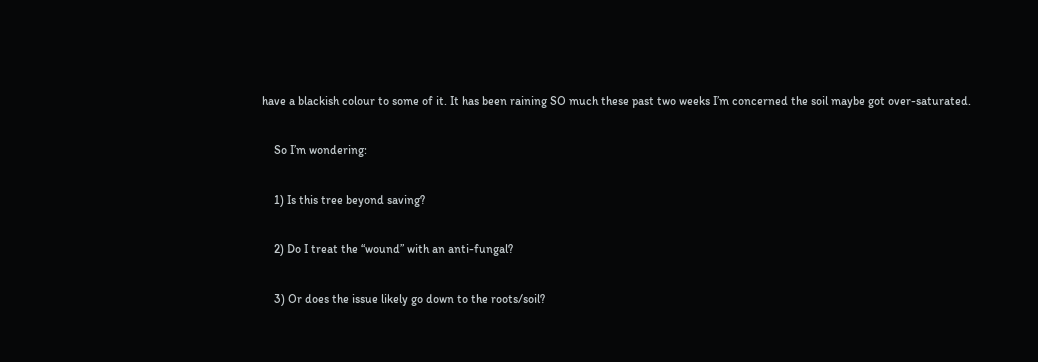have a blackish colour to some of it. It has been raining SO much these past two weeks I’m concerned the soil maybe got over-saturated.

    So I’m wondering:

    1) Is this tree beyond saving?

    2) Do I treat the “wound” with an anti-fungal?

    3) Or does the issue likely go down to the roots/soil?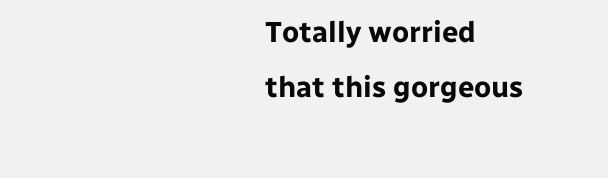Totally worried that this gorgeous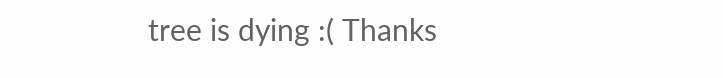tree is dying :( Thanks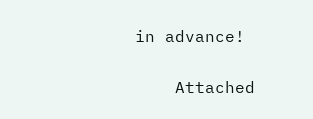in advance!

    Attached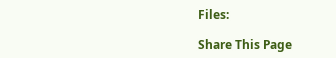Files:

Share This Page